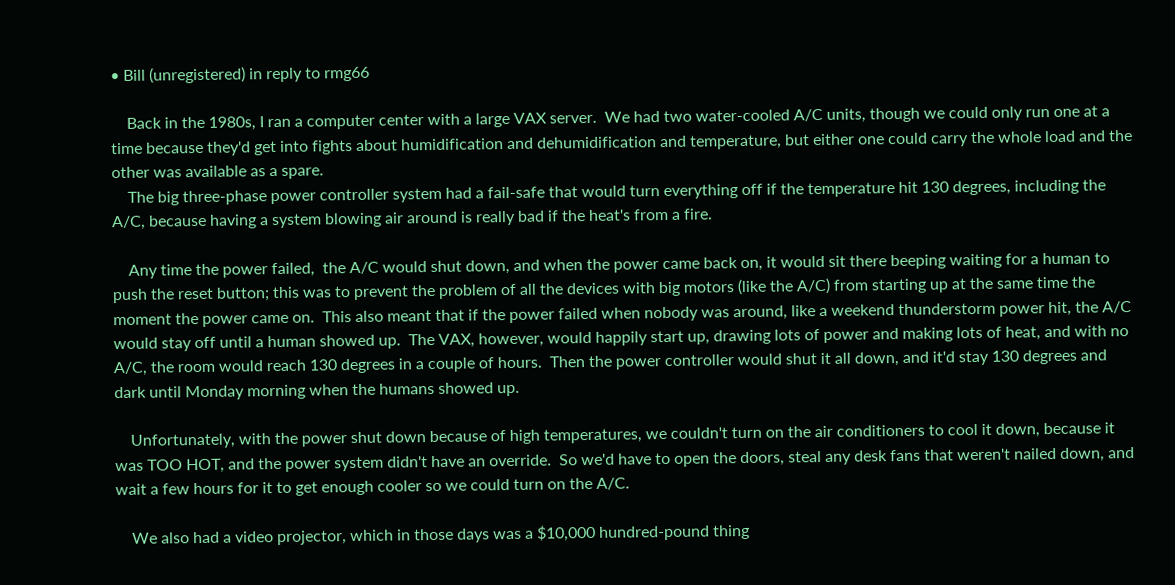• Bill (unregistered) in reply to rmg66

    Back in the 1980s, I ran a computer center with a large VAX server.  We had two water-cooled A/C units, though we could only run one at a time because they'd get into fights about humidification and dehumidification and temperature, but either one could carry the whole load and the other was available as a spare.
    The big three-phase power controller system had a fail-safe that would turn everything off if the temperature hit 130 degrees, including the A/C, because having a system blowing air around is really bad if the heat's from a fire.

    Any time the power failed,  the A/C would shut down, and when the power came back on, it would sit there beeping waiting for a human to push the reset button; this was to prevent the problem of all the devices with big motors (like the A/C) from starting up at the same time the moment the power came on.  This also meant that if the power failed when nobody was around, like a weekend thunderstorm power hit, the A/C would stay off until a human showed up.  The VAX, however, would happily start up, drawing lots of power and making lots of heat, and with no A/C, the room would reach 130 degrees in a couple of hours.  Then the power controller would shut it all down, and it'd stay 130 degrees and dark until Monday morning when the humans showed up.

    Unfortunately, with the power shut down because of high temperatures, we couldn't turn on the air conditioners to cool it down, because it was TOO HOT, and the power system didn't have an override.  So we'd have to open the doors, steal any desk fans that weren't nailed down, and wait a few hours for it to get enough cooler so we could turn on the A/C.

    We also had a video projector, which in those days was a $10,000 hundred-pound thing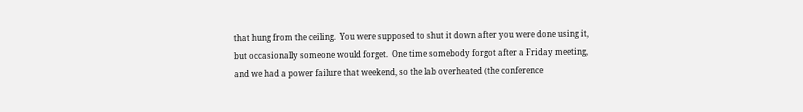that hung from the ceiling.  You were supposed to shut it down after you were done using it, but occasionally someone would forget.  One time somebody forgot after a Friday meeting, and we had a power failure that weekend, so the lab overheated (the conference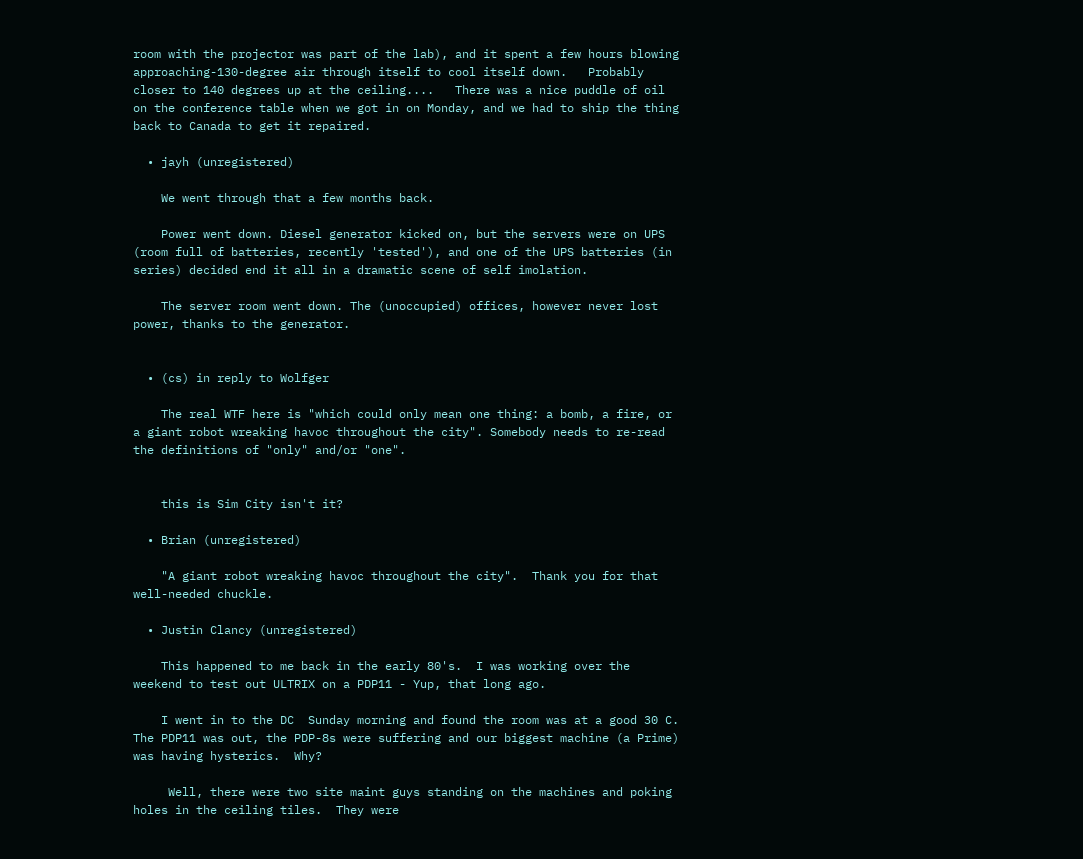room with the projector was part of the lab), and it spent a few hours blowing approaching-130-degree air through itself to cool itself down.   Probably closer to 140 degrees up at the ceiling....   There was a nice puddle of oil on the conference table when we got in on Monday, and we had to ship the thing back to Canada to get it repaired.

  • jayh (unregistered)

    We went through that a few months back.

    Power went down. Diesel generator kicked on, but the servers were on UPS (room full of batteries, recently 'tested'), and one of the UPS batteries (in series) decided end it all in a dramatic scene of self imolation.

    The server room went down. The (unoccupied) offices, however never lost power, thanks to the generator.


  • (cs) in reply to Wolfger

    The real WTF here is "which could only mean one thing: a bomb, a fire, or a giant robot wreaking havoc throughout the city". Somebody needs to re-read the definitions of "only" and/or "one".


    this is Sim City isn't it?

  • Brian (unregistered)

    "A giant robot wreaking havoc throughout the city".  Thank you for that well-needed chuckle.

  • Justin Clancy (unregistered)

    This happened to me back in the early 80's.  I was working over the weekend to test out ULTRIX on a PDP11 - Yup, that long ago.

    I went in to the DC  Sunday morning and found the room was at a good 30 C.  The PDP11 was out, the PDP-8s were suffering and our biggest machine (a Prime) was having hysterics.  Why?

     Well, there were two site maint guys standing on the machines and poking holes in the ceiling tiles.  They were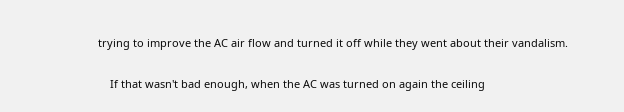trying to improve the AC air flow and turned it off while they went about their vandalism.

    If that wasn't bad enough, when the AC was turned on again the ceiling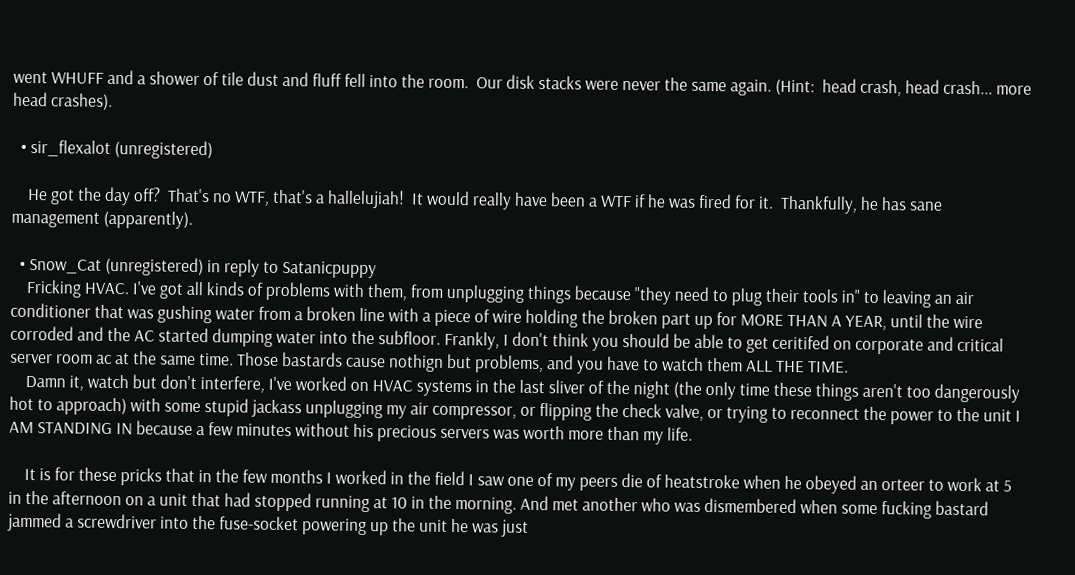went WHUFF and a shower of tile dust and fluff fell into the room.  Our disk stacks were never the same again. (Hint:  head crash, head crash... more head crashes).

  • sir_flexalot (unregistered)

    He got the day off?  That's no WTF, that's a hallelujiah!  It would really have been a WTF if he was fired for it.  Thankfully, he has sane management (apparently).

  • Snow_Cat (unregistered) in reply to Satanicpuppy
    Fricking HVAC. I've got all kinds of problems with them, from unplugging things because "they need to plug their tools in" to leaving an air conditioner that was gushing water from a broken line with a piece of wire holding the broken part up for MORE THAN A YEAR, until the wire corroded and the AC started dumping water into the subfloor. Frankly, I don't think you should be able to get ceritifed on corporate and critical server room ac at the same time. Those bastards cause nothign but problems, and you have to watch them ALL THE TIME.
    Damn it, watch but don't interfere, I've worked on HVAC systems in the last sliver of the night (the only time these things aren't too dangerously hot to approach) with some stupid jackass unplugging my air compressor, or flipping the check valve, or trying to reconnect the power to the unit I AM STANDING IN because a few minutes without his precious servers was worth more than my life.

    It is for these pricks that in the few months I worked in the field I saw one of my peers die of heatstroke when he obeyed an orteer to work at 5 in the afternoon on a unit that had stopped running at 10 in the morning. And met another who was dismembered when some fucking bastard jammed a screwdriver into the fuse-socket powering up the unit he was just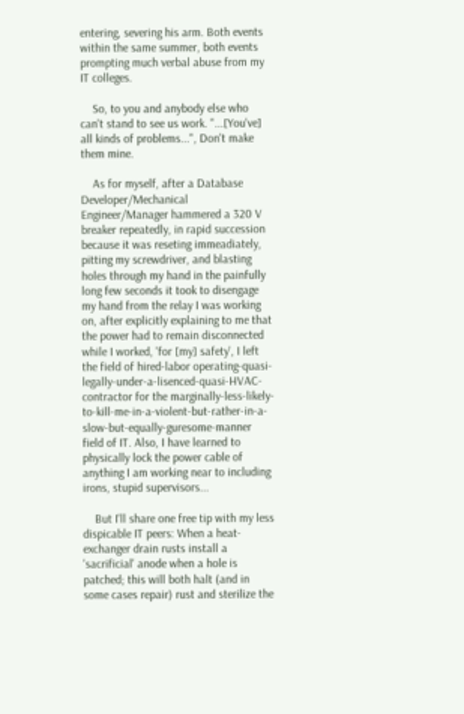entering, severing his arm. Both events within the same summer, both events prompting much verbal abuse from my IT colleges.

    So, to you and anybody else who can't stand to see us work. "...[You've] all kinds of problems...", Don't make them mine.

    As for myself, after a Database Developer/Mechanical Engineer/Manager hammered a 320 V breaker repeatedly, in rapid succession because it was reseting immeadiately, pitting my screwdriver, and blasting holes through my hand in the painfully long few seconds it took to disengage my hand from the relay I was working on, after explicitly explaining to me that the power had to remain disconnected while I worked, 'for [my] safety', I left the field of hired-labor operating-quasi-legally-under-a-lisenced-quasi-HVAC-contractor for the marginally-less-likely-to-kill-me-in-a-violent-but-rather-in-a-slow-but-equally-guresome-manner field of IT. Also, I have learned to physically lock the power cable of anything I am working near to including irons, stupid supervisors...

    But I'll share one free tip with my less dispicable IT peers: When a heat-exchanger drain rusts install a 'sacrificial' anode when a hole is patched; this will both halt (and in some cases repair) rust and sterilize the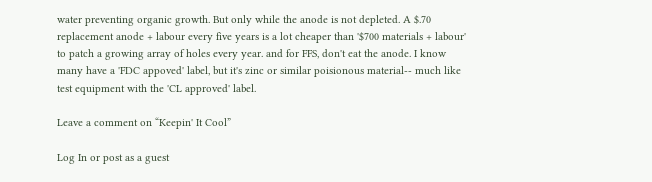water preventing organic growth. But only while the anode is not depleted. A $.70 replacement anode + labour every five years is a lot cheaper than '$700 materials + labour' to patch a growing array of holes every year. and for FFS, don't eat the anode. I know many have a 'FDC appoved' label, but it's zinc or similar poisionous material-- much like test equipment with the 'CL approved' label.

Leave a comment on “Keepin' It Cool”

Log In or post as a guest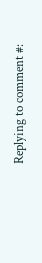Replying to comment #: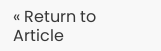« Return to Article